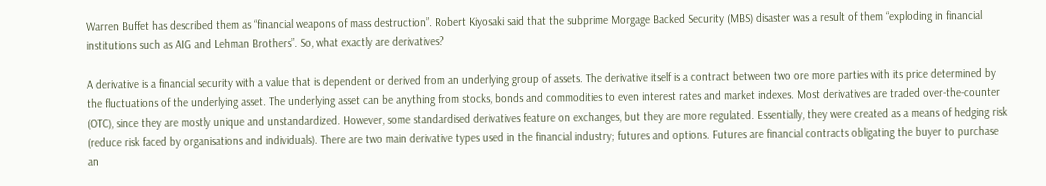Warren Buffet has described them as “financial weapons of mass destruction”. Robert Kiyosaki said that the subprime Morgage Backed Security (MBS) disaster was a result of them “exploding in financial institutions such as AIG and Lehman Brothers”. So, what exactly are derivatives?

A derivative is a financial security with a value that is dependent or derived from an underlying group of assets. The derivative itself is a contract between two ore more parties with its price determined by the fluctuations of the underlying asset. The underlying asset can be anything from stocks, bonds and commodities to even interest rates and market indexes. Most derivatives are traded over-the-counter (OTC), since they are mostly unique and unstandardized. However, some standardised derivatives feature on exchanges, but they are more regulated. Essentially, they were created as a means of hedging risk (reduce risk faced by organisations and individuals). There are two main derivative types used in the financial industry; futures and options. Futures are financial contracts obligating the buyer to purchase an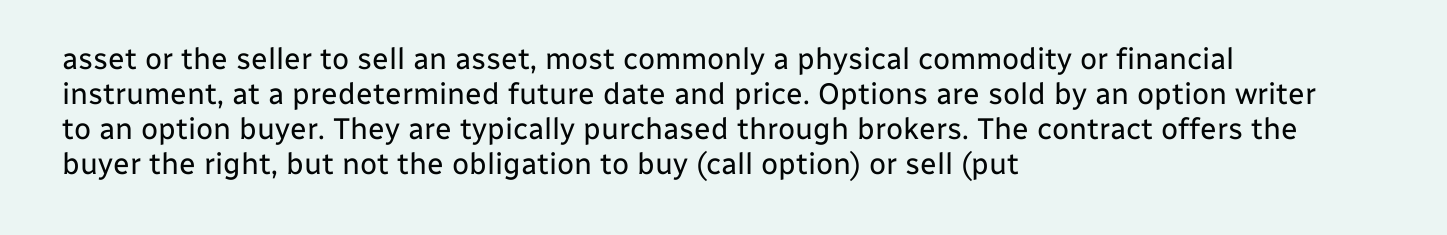asset or the seller to sell an asset, most commonly a physical commodity or financial instrument, at a predetermined future date and price. Options are sold by an option writer to an option buyer. They are typically purchased through brokers. The contract offers the buyer the right, but not the obligation to buy (call option) or sell (put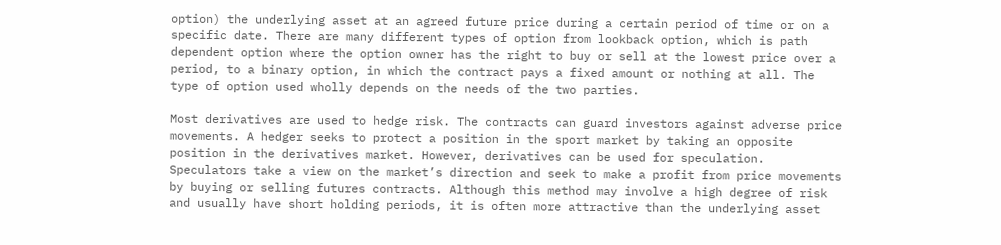option) the underlying asset at an agreed future price during a certain period of time or on a specific date. There are many different types of option from lookback option, which is path dependent option where the option owner has the right to buy or sell at the lowest price over a period, to a binary option, in which the contract pays a fixed amount or nothing at all. The type of option used wholly depends on the needs of the two parties.

Most derivatives are used to hedge risk. The contracts can guard investors against adverse price movements. A hedger seeks to protect a position in the sport market by taking an opposite position in the derivatives market. However, derivatives can be used for speculation. Speculators take a view on the market’s direction and seek to make a profit from price movements by buying or selling futures contracts. Although this method may involve a high degree of risk and usually have short holding periods, it is often more attractive than the underlying asset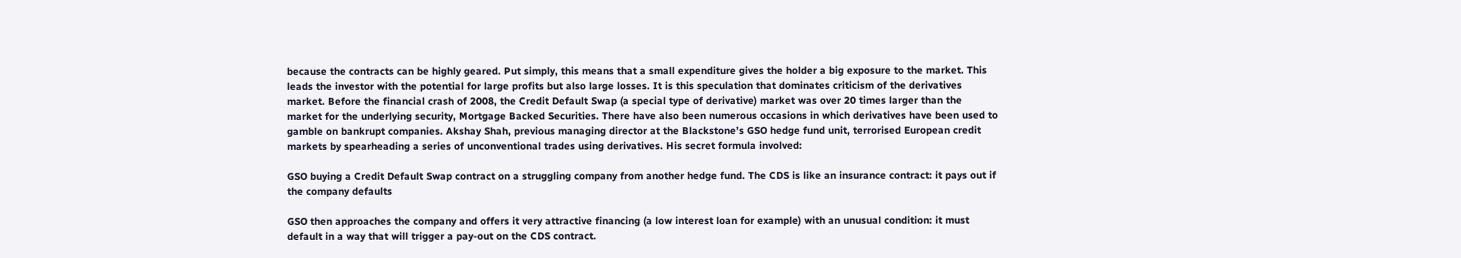because the contracts can be highly geared. Put simply, this means that a small expenditure gives the holder a big exposure to the market. This leads the investor with the potential for large profits but also large losses. It is this speculation that dominates criticism of the derivatives market. Before the financial crash of 2008, the Credit Default Swap (a special type of derivative) market was over 20 times larger than the market for the underlying security, Mortgage Backed Securities. There have also been numerous occasions in which derivatives have been used to gamble on bankrupt companies. Akshay Shah, previous managing director at the Blackstone’s GSO hedge fund unit, terrorised European credit markets by spearheading a series of unconventional trades using derivatives. His secret formula involved:

GSO buying a Credit Default Swap contract on a struggling company from another hedge fund. The CDS is like an insurance contract: it pays out if the company defaults

GSO then approaches the company and offers it very attractive financing (a low interest loan for example) with an unusual condition: it must default in a way that will trigger a pay-out on the CDS contract.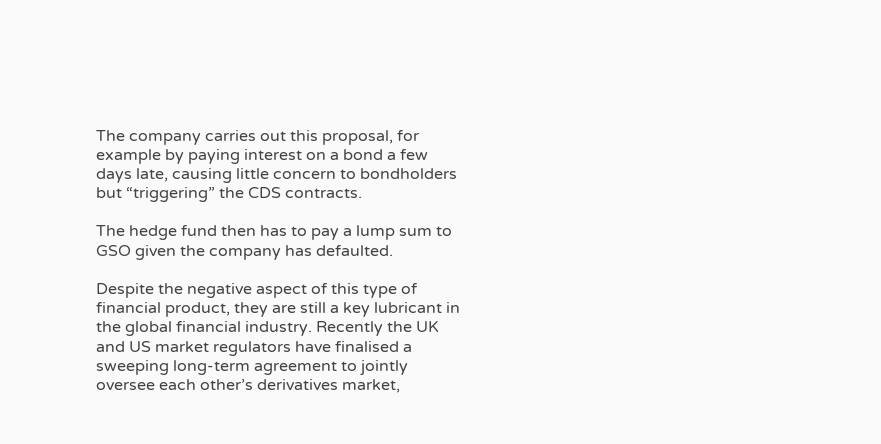The company carries out this proposal, for example by paying interest on a bond a few days late, causing little concern to bondholders but “triggering” the CDS contracts.

The hedge fund then has to pay a lump sum to GSO given the company has defaulted.

Despite the negative aspect of this type of financial product, they are still a key lubricant in the global financial industry. Recently the UK and US market regulators have finalised a sweeping long-term agreement to jointly oversee each other’s derivatives market,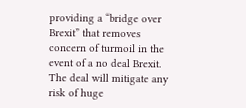providing a “bridge over Brexit” that removes concern of turmoil in the event of a no deal Brexit. The deal will mitigate any risk of huge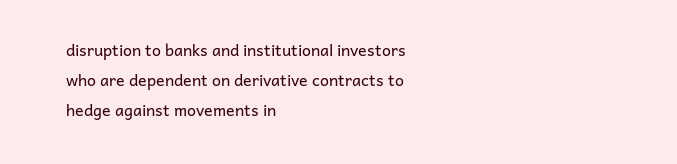disruption to banks and institutional investors who are dependent on derivative contracts to hedge against movements in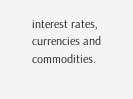interest rates, currencies and commodities.